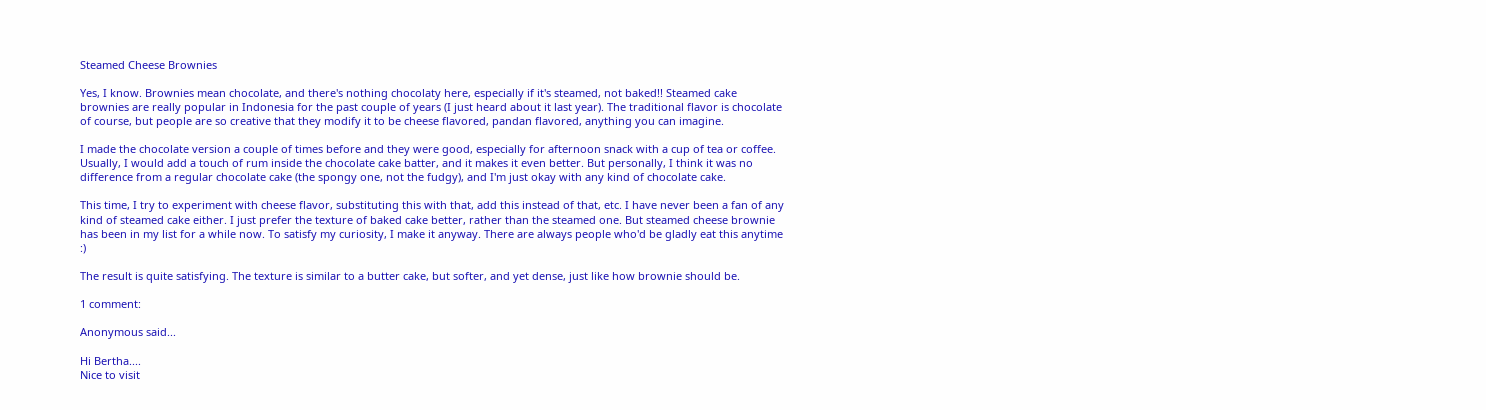Steamed Cheese Brownies

Yes, I know. Brownies mean chocolate, and there's nothing chocolaty here, especially if it's steamed, not baked!! Steamed cake brownies are really popular in Indonesia for the past couple of years (I just heard about it last year). The traditional flavor is chocolate of course, but people are so creative that they modify it to be cheese flavored, pandan flavored, anything you can imagine.

I made the chocolate version a couple of times before and they were good, especially for afternoon snack with a cup of tea or coffee. Usually, I would add a touch of rum inside the chocolate cake batter, and it makes it even better. But personally, I think it was no difference from a regular chocolate cake (the spongy one, not the fudgy), and I'm just okay with any kind of chocolate cake.

This time, I try to experiment with cheese flavor, substituting this with that, add this instead of that, etc. I have never been a fan of any kind of steamed cake either. I just prefer the texture of baked cake better, rather than the steamed one. But steamed cheese brownie has been in my list for a while now. To satisfy my curiosity, I make it anyway. There are always people who'd be gladly eat this anytime :)

The result is quite satisfying. The texture is similar to a butter cake, but softer, and yet dense, just like how brownie should be.

1 comment:

Anonymous said...

Hi Bertha....
Nice to visit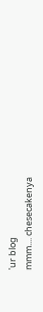'ur blog
mmm.... chesecakenya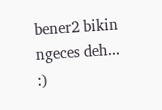bener2 bikin ngeces deh... :)